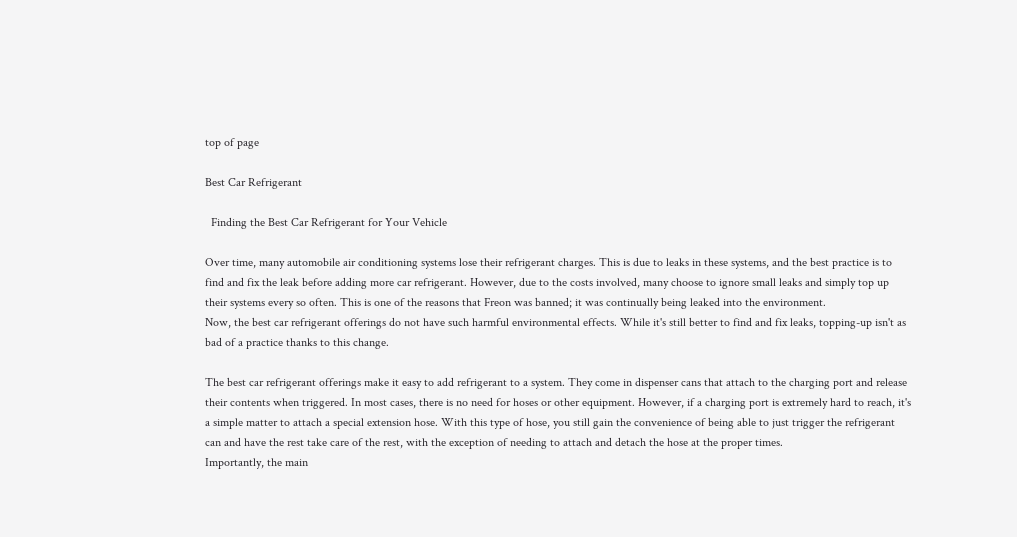top of page

Best Car Refrigerant

  Finding the Best Car Refrigerant for Your Vehicle

Over time, many automobile air conditioning systems lose their refrigerant charges. This is due to leaks in these systems, and the best practice is to find and fix the leak before adding more car refrigerant. However, due to the costs involved, many choose to ignore small leaks and simply top up their systems every so often. This is one of the reasons that Freon was banned; it was continually being leaked into the environment.
Now, the best car refrigerant offerings do not have such harmful environmental effects. While it's still better to find and fix leaks, topping-up isn't as bad of a practice thanks to this change.

The best car refrigerant offerings make it easy to add refrigerant to a system. They come in dispenser cans that attach to the charging port and release their contents when triggered. In most cases, there is no need for hoses or other equipment. However, if a charging port is extremely hard to reach, it's a simple matter to attach a special extension hose. With this type of hose, you still gain the convenience of being able to just trigger the refrigerant can and have the rest take care of the rest, with the exception of needing to attach and detach the hose at the proper times.
Importantly, the main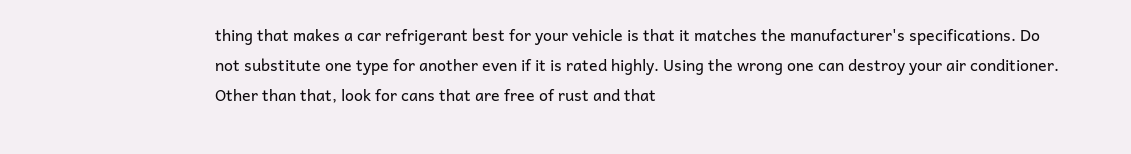thing that makes a car refrigerant best for your vehicle is that it matches the manufacturer's specifications. Do not substitute one type for another even if it is rated highly. Using the wrong one can destroy your air conditioner.
Other than that, look for cans that are free of rust and that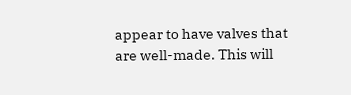appear to have valves that are well-made. This will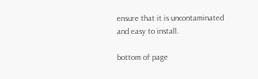ensure that it is uncontaminated and easy to install.

bottom of page